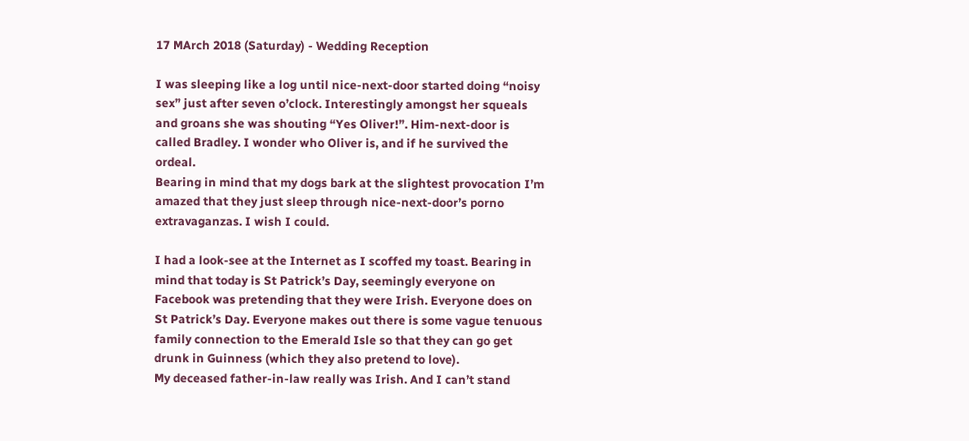17 MArch 2018 (Saturday) - Wedding Reception

I was sleeping like a log until nice-next-door started doing “noisy sex” just after seven o’clock. Interestingly amongst her squeals and groans she was shouting “Yes Oliver!”. Him-next-door is called Bradley. I wonder who Oliver is, and if he survived the ordeal.
Bearing in mind that my dogs bark at the slightest provocation I’m amazed that they just sleep through nice-next-door’s porno extravaganzas. I wish I could.

I had a look-see at the Internet as I scoffed my toast. Bearing in mind that today is St Patrick’s Day, seemingly everyone on Facebook was pretending that they were Irish. Everyone does on St Patrick’s Day. Everyone makes out there is some vague tenuous family connection to the Emerald Isle so that they can go get drunk in Guinness (which they also pretend to love).
My deceased father-in-law really was Irish. And I can’t stand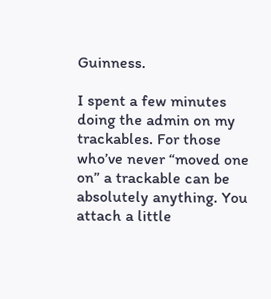Guinness.

I spent a few minutes doing the admin on my trackables. For those who’ve never “moved one on” a trackable can be absolutely anything. You attach a little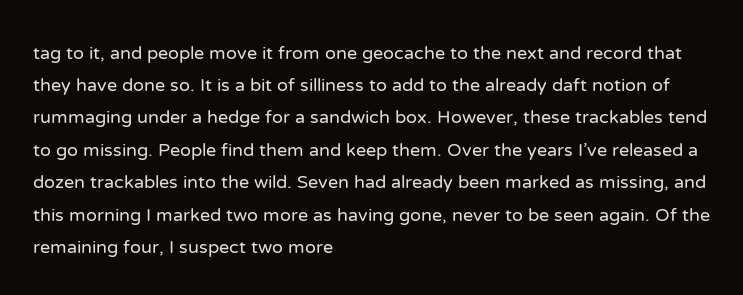tag to it, and people move it from one geocache to the next and record that they have done so. It is a bit of silliness to add to the already daft notion of rummaging under a hedge for a sandwich box. However, these trackables tend to go missing. People find them and keep them. Over the years I’ve released a dozen trackables into the wild. Seven had already been marked as missing, and this morning I marked two more as having gone, never to be seen again. Of the remaining four, I suspect two more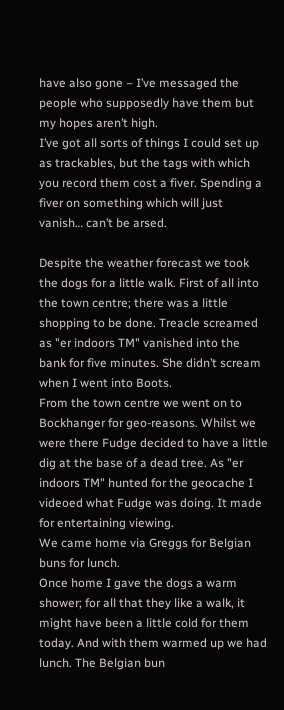have also gone – I’ve messaged the people who supposedly have them but my hopes aren’t high.
I’ve got all sorts of things I could set up as trackables, but the tags with which you record them cost a fiver. Spending a fiver on something which will just vanish… can’t be arsed.

Despite the weather forecast we took the dogs for a little walk. First of all into the town centre; there was a little shopping to be done. Treacle screamed as "er indoors TM" vanished into the bank for five minutes. She didn’t scream when I went into Boots.
From the town centre we went on to Bockhanger for geo-reasons. Whilst we were there Fudge decided to have a little dig at the base of a dead tree. As "er indoors TM" hunted for the geocache I videoed what Fudge was doing. It made for entertaining viewing.
We came home via Greggs for Belgian buns for lunch.
Once home I gave the dogs a warm shower; for all that they like a walk, it might have been a little cold for them today. And with them warmed up we had lunch. The Belgian bun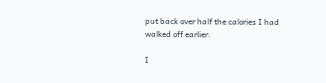put back over half the calories I had walked off earlier.

I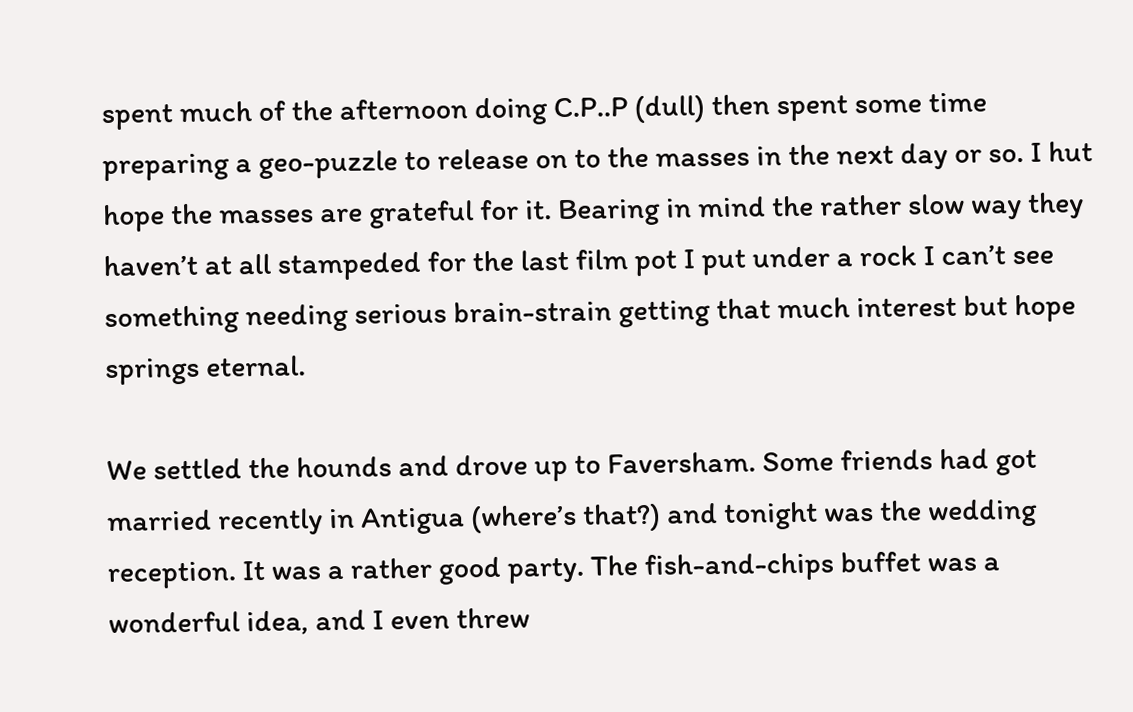spent much of the afternoon doing C.P..P (dull) then spent some time preparing a geo-puzzle to release on to the masses in the next day or so. I hut hope the masses are grateful for it. Bearing in mind the rather slow way they haven’t at all stampeded for the last film pot I put under a rock I can’t see something needing serious brain-strain getting that much interest but hope springs eternal.

We settled the hounds and drove up to Faversham. Some friends had got married recently in Antigua (where’s that?) and tonight was the wedding reception. It was a rather good party. The fish-and-chips buffet was a wonderful idea, and I even threw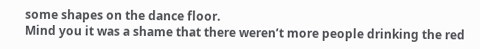some shapes on the dance floor.
Mind you it was a shame that there weren’t more people drinking the red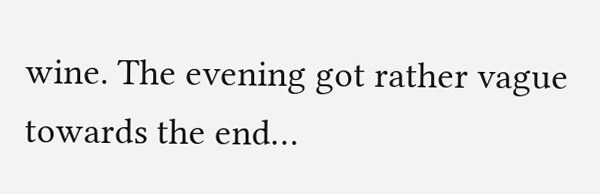wine. The evening got rather vague towards the end…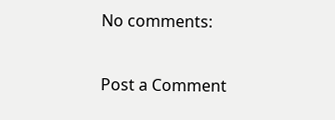No comments:

Post a Comment